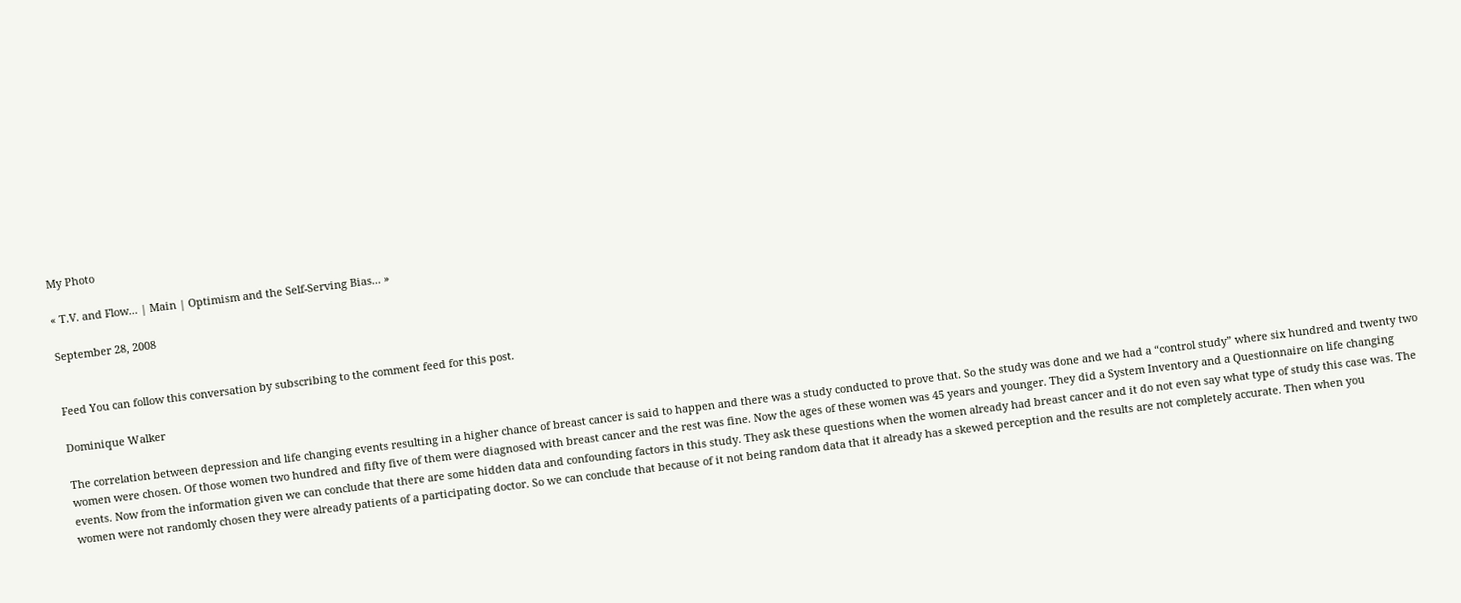My Photo

« T.V. and Flow... | Main | Optimism and the Self-Serving Bias... »

September 28, 2008


Feed You can follow this conversation by subscribing to the comment feed for this post.

Dominique Walker

The correlation between depression and life changing events resulting in a higher chance of breast cancer is said to happen and there was a study conducted to prove that. So the study was done and we had a “control study” where six hundred and twenty two women were chosen. Of those women two hundred and fifty five of them were diagnosed with breast cancer and the rest was fine. Now the ages of these women was 45 years and younger. They did a System Inventory and a Questionnaire on life changing events. Now from the information given we can conclude that there are some hidden data and confounding factors in this study. They ask these questions when the women already had breast cancer and it do not even say what type of study this case was. The women were not randomly chosen they were already patients of a participating doctor. So we can conclude that because of it not being random data that it already has a skewed perception and the results are not completely accurate. Then when you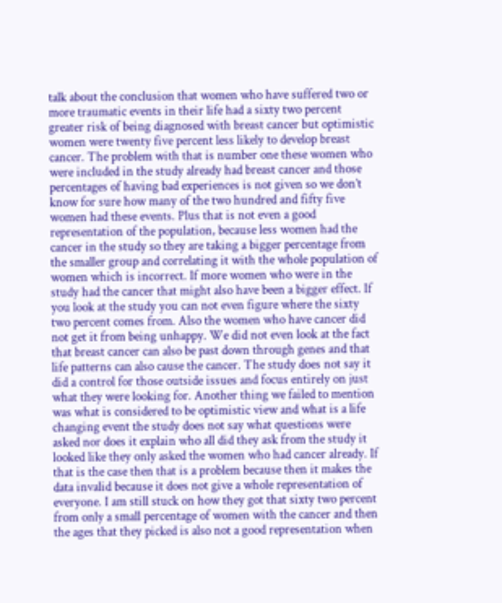talk about the conclusion that women who have suffered two or more traumatic events in their life had a sixty two percent greater risk of being diagnosed with breast cancer but optimistic women were twenty five percent less likely to develop breast cancer. The problem with that is number one these women who were included in the study already had breast cancer and those percentages of having bad experiences is not given so we don’t know for sure how many of the two hundred and fifty five women had these events. Plus that is not even a good representation of the population, because less women had the cancer in the study so they are taking a bigger percentage from the smaller group and correlating it with the whole population of women which is incorrect. If more women who were in the study had the cancer that might also have been a bigger effect. If you look at the study you can not even figure where the sixty two percent comes from. Also the women who have cancer did not get it from being unhappy. We did not even look at the fact that breast cancer can also be past down through genes and that life patterns can also cause the cancer. The study does not say it did a control for those outside issues and focus entirely on just what they were looking for. Another thing we failed to mention was what is considered to be optimistic view and what is a life changing event the study does not say what questions were asked nor does it explain who all did they ask from the study it looked like they only asked the women who had cancer already. If that is the case then that is a problem because then it makes the data invalid because it does not give a whole representation of everyone. I am still stuck on how they got that sixty two percent from only a small percentage of women with the cancer and then the ages that they picked is also not a good representation when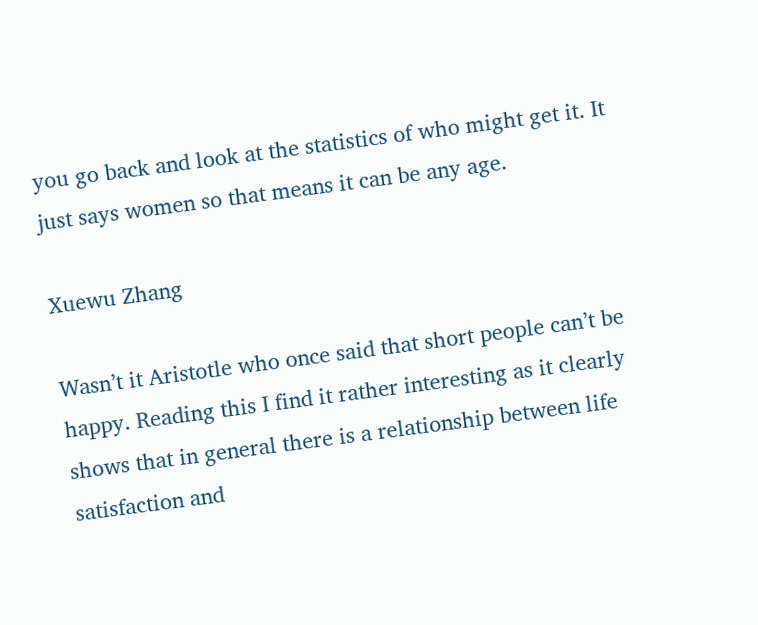you go back and look at the statistics of who might get it. It just says women so that means it can be any age.

Xuewu Zhang

Wasn’t it Aristotle who once said that short people can’t be happy. Reading this I find it rather interesting as it clearly shows that in general there is a relationship between life satisfaction and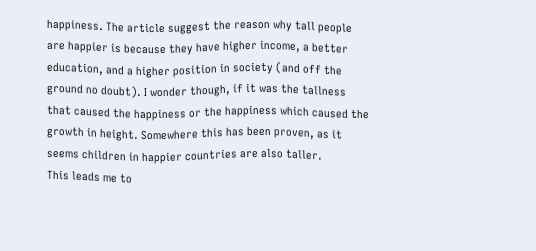happiness. The article suggest the reason why tall people are happier is because they have higher income, a better education, and a higher position in society (and off the ground no doubt). I wonder though, if it was the tallness that caused the happiness or the happiness which caused the growth in height. Somewhere this has been proven, as it seems children in happier countries are also taller.
This leads me to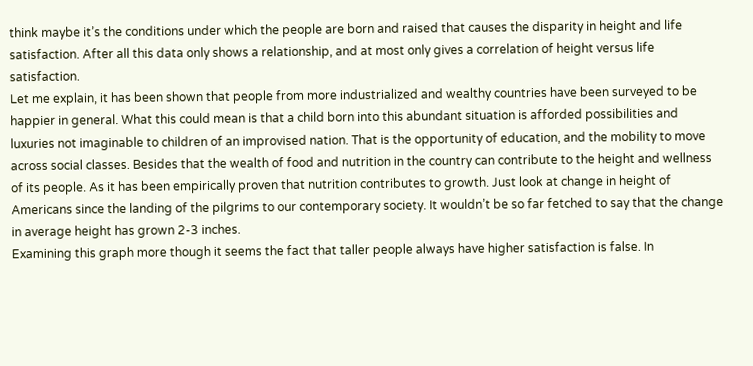think maybe it’s the conditions under which the people are born and raised that causes the disparity in height and life satisfaction. After all this data only shows a relationship, and at most only gives a correlation of height versus life satisfaction.
Let me explain, it has been shown that people from more industrialized and wealthy countries have been surveyed to be happier in general. What this could mean is that a child born into this abundant situation is afforded possibilities and luxuries not imaginable to children of an improvised nation. That is the opportunity of education, and the mobility to move across social classes. Besides that the wealth of food and nutrition in the country can contribute to the height and wellness of its people. As it has been empirically proven that nutrition contributes to growth. Just look at change in height of Americans since the landing of the pilgrims to our contemporary society. It wouldn’t be so far fetched to say that the change in average height has grown 2-3 inches.
Examining this graph more though it seems the fact that taller people always have higher satisfaction is false. In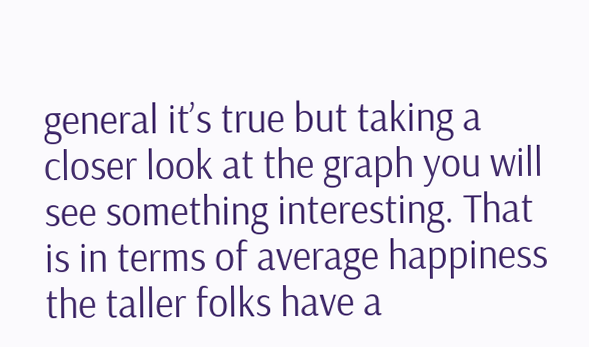general it’s true but taking a closer look at the graph you will see something interesting. That is in terms of average happiness the taller folks have a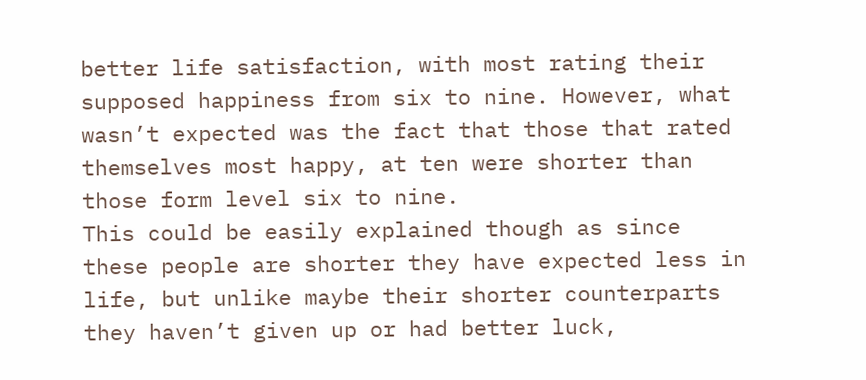better life satisfaction, with most rating their supposed happiness from six to nine. However, what wasn’t expected was the fact that those that rated themselves most happy, at ten were shorter than those form level six to nine.
This could be easily explained though as since these people are shorter they have expected less in life, but unlike maybe their shorter counterparts they haven’t given up or had better luck,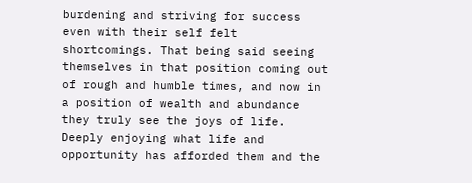burdening and striving for success even with their self felt shortcomings. That being said seeing themselves in that position coming out of rough and humble times, and now in a position of wealth and abundance they truly see the joys of life. Deeply enjoying what life and opportunity has afforded them and the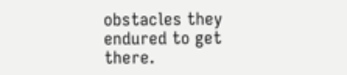obstacles they endured to get there.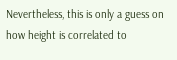Nevertheless, this is only a guess on how height is correlated to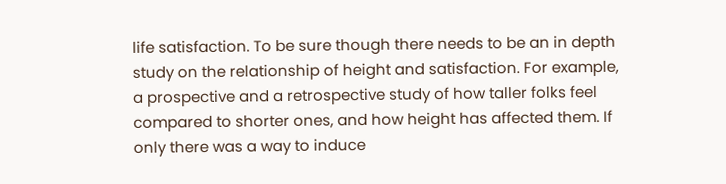life satisfaction. To be sure though there needs to be an in depth study on the relationship of height and satisfaction. For example, a prospective and a retrospective study of how taller folks feel compared to shorter ones, and how height has affected them. If only there was a way to induce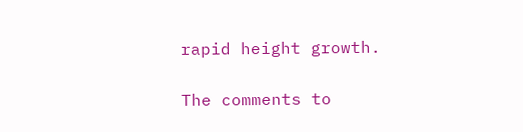rapid height growth.

The comments to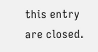this entry are closed.